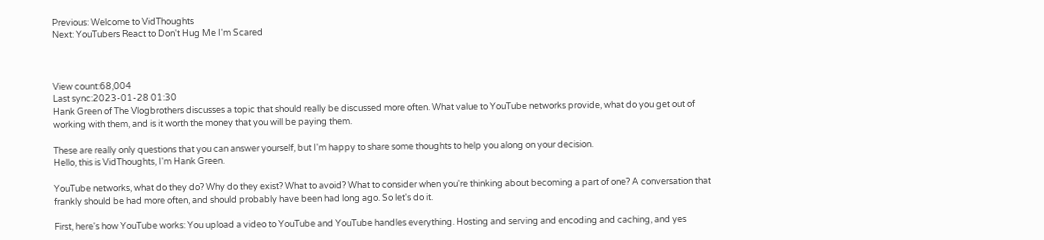Previous: Welcome to VidThoughts
Next: YouTubers React to Don't Hug Me I'm Scared



View count:68,004
Last sync:2023-01-28 01:30
Hank Green of The Vlogbrothers discusses a topic that should really be discussed more often. What value to YouTube networks provide, what do you get out of working with them, and is it worth the money that you will be paying them.

These are really only questions that you can answer yourself, but I'm happy to share some thoughts to help you along on your decision.
Hello, this is VidThoughts, I'm Hank Green.

YouTube networks, what do they do? Why do they exist? What to avoid? What to consider when you're thinking about becoming a part of one? A conversation that frankly should be had more often, and should probably have been had long ago. So let's do it.

First, here's how YouTube works: You upload a video to YouTube and YouTube handles everything. Hosting and serving and encoding and caching, and yes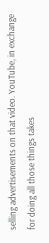selling advertisements on that video. YouTube, in exchange for doing all those things takes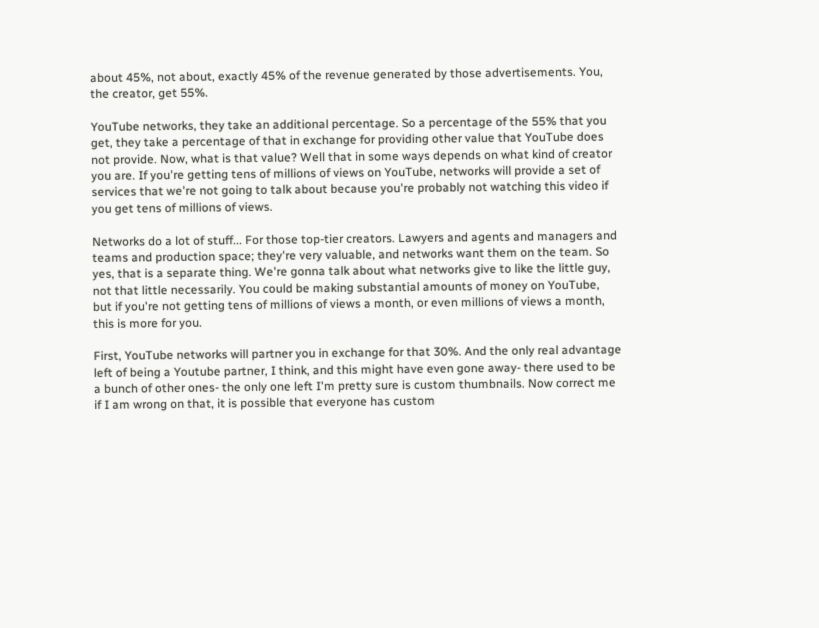about 45%, not about, exactly 45% of the revenue generated by those advertisements. You, the creator, get 55%.

YouTube networks, they take an additional percentage. So a percentage of the 55% that you get, they take a percentage of that in exchange for providing other value that YouTube does not provide. Now, what is that value? Well that in some ways depends on what kind of creator you are. If you're getting tens of millions of views on YouTube, networks will provide a set of services that we're not going to talk about because you're probably not watching this video if you get tens of millions of views.

Networks do a lot of stuff... For those top-tier creators. Lawyers and agents and managers and teams and production space; they're very valuable, and networks want them on the team. So yes, that is a separate thing. We're gonna talk about what networks give to like the little guy, not that little necessarily. You could be making substantial amounts of money on YouTube, but if you're not getting tens of millions of views a month, or even millions of views a month, this is more for you.

First, YouTube networks will partner you in exchange for that 30%. And the only real advantage left of being a Youtube partner, I think, and this might have even gone away- there used to be a bunch of other ones- the only one left I'm pretty sure is custom thumbnails. Now correct me if I am wrong on that, it is possible that everyone has custom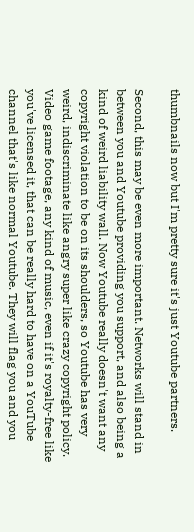thumbnails now but I'm pretty sure it's just Youtube partners.

Second, this may be even more important. Networks will stand in between you and Youtube providing you support, and also being a kind of weird liability wall. Now Youtube really doesn't want any copyright violation to be on its shoulders, so Youtube has very weird, indiscriminate like angry super like crazy copyright policy. Video game footage, any kind of music, even if it's royalty-free like you've licensed it, that can be really hard to have on a YouTube channel that's like normal Youtube. They will flag you and you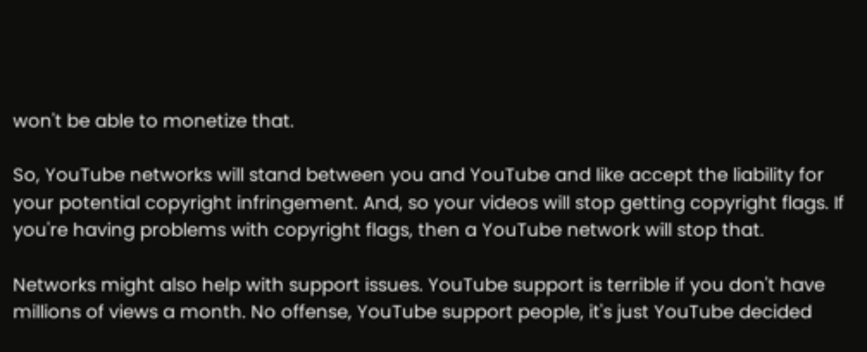won't be able to monetize that.

So, YouTube networks will stand between you and YouTube and like accept the liability for your potential copyright infringement. And, so your videos will stop getting copyright flags. If you're having problems with copyright flags, then a YouTube network will stop that.

Networks might also help with support issues. YouTube support is terrible if you don't have millions of views a month. No offense, YouTube support people, it's just YouTube decided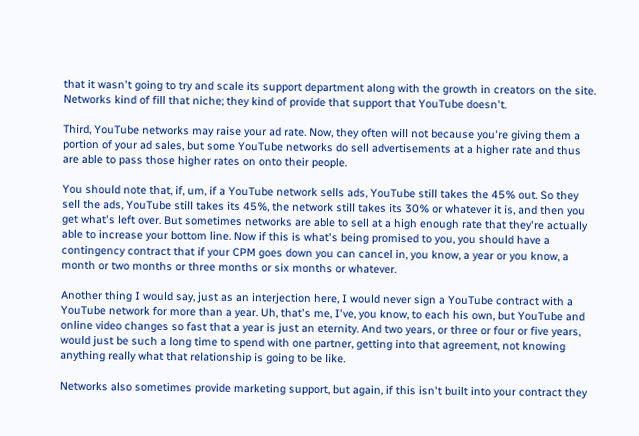that it wasn't going to try and scale its support department along with the growth in creators on the site. Networks kind of fill that niche; they kind of provide that support that YouTube doesn't.

Third, YouTube networks may raise your ad rate. Now, they often will not because you're giving them a portion of your ad sales, but some YouTube networks do sell advertisements at a higher rate and thus are able to pass those higher rates on onto their people.

You should note that, if, um, if a YouTube network sells ads, YouTube still takes the 45% out. So they sell the ads, YouTube still takes its 45%, the network still takes its 30% or whatever it is, and then you get what's left over. But sometimes networks are able to sell at a high enough rate that they're actually able to increase your bottom line. Now if this is what's being promised to you, you should have a contingency contract that if your CPM goes down you can cancel in, you know, a year or you know, a month or two months or three months or six months or whatever.

Another thing I would say, just as an interjection here, I would never sign a YouTube contract with a YouTube network for more than a year. Uh, that's me, I've, you know, to each his own, but YouTube and online video changes so fast that a year is just an eternity. And two years, or three or four or five years, would just be such a long time to spend with one partner, getting into that agreement, not knowing anything really what that relationship is going to be like.

Networks also sometimes provide marketing support, but again, if this isn't built into your contract they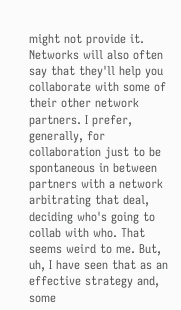might not provide it. Networks will also often say that they'll help you collaborate with some of their other network partners. I prefer, generally, for collaboration just to be spontaneous in between partners with a network arbitrating that deal, deciding who's going to collab with who. That seems weird to me. But, uh, I have seen that as an effective strategy and, some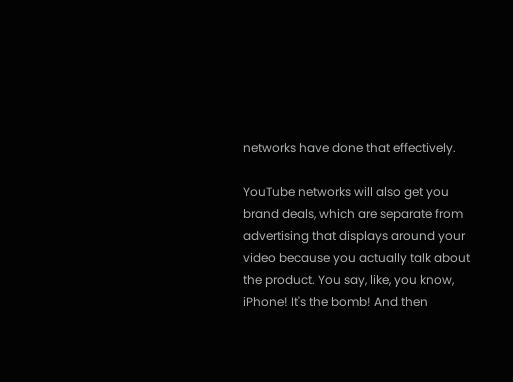networks have done that effectively.

YouTube networks will also get you brand deals, which are separate from advertising that displays around your video because you actually talk about the product. You say, like, you know, iPhone! It's the bomb! And then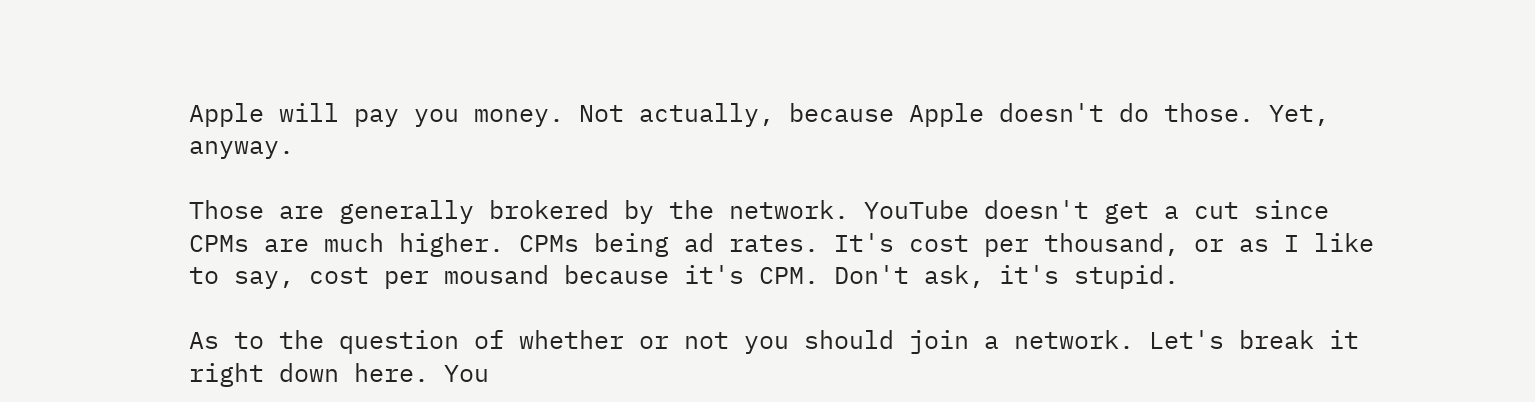Apple will pay you money. Not actually, because Apple doesn't do those. Yet, anyway.

Those are generally brokered by the network. YouTube doesn't get a cut since CPMs are much higher. CPMs being ad rates. It's cost per thousand, or as I like to say, cost per mousand because it's CPM. Don't ask, it's stupid.

As to the question of whether or not you should join a network. Let's break it right down here. You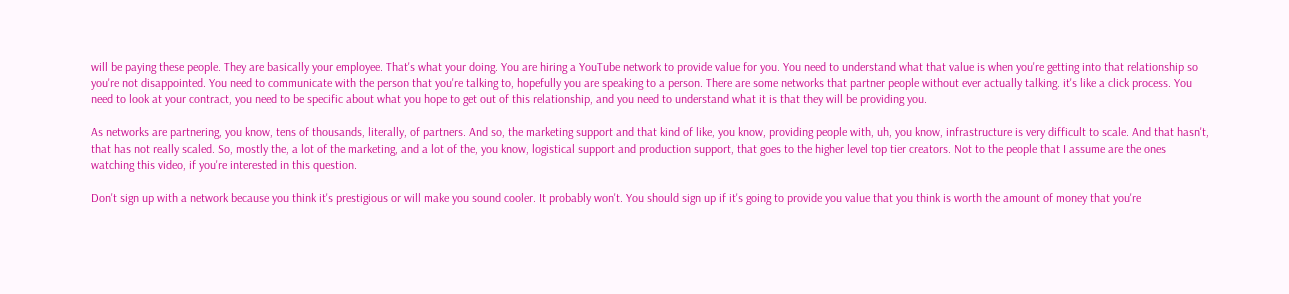will be paying these people. They are basically your employee. That's what your doing. You are hiring a YouTube network to provide value for you. You need to understand what that value is when you're getting into that relationship so you're not disappointed. You need to communicate with the person that you're talking to, hopefully you are speaking to a person. There are some networks that partner people without ever actually talking. it's like a click process. You need to look at your contract, you need to be specific about what you hope to get out of this relationship, and you need to understand what it is that they will be providing you.

As networks are partnering, you know, tens of thousands, literally, of partners. And so, the marketing support and that kind of like, you know, providing people with, uh, you know, infrastructure is very difficult to scale. And that hasn't, that has not really scaled. So, mostly the, a lot of the marketing, and a lot of the, you know, logistical support and production support, that goes to the higher level top tier creators. Not to the people that I assume are the ones watching this video, if you're interested in this question.

Don't sign up with a network because you think it's prestigious or will make you sound cooler. It probably won't. You should sign up if it's going to provide you value that you think is worth the amount of money that you're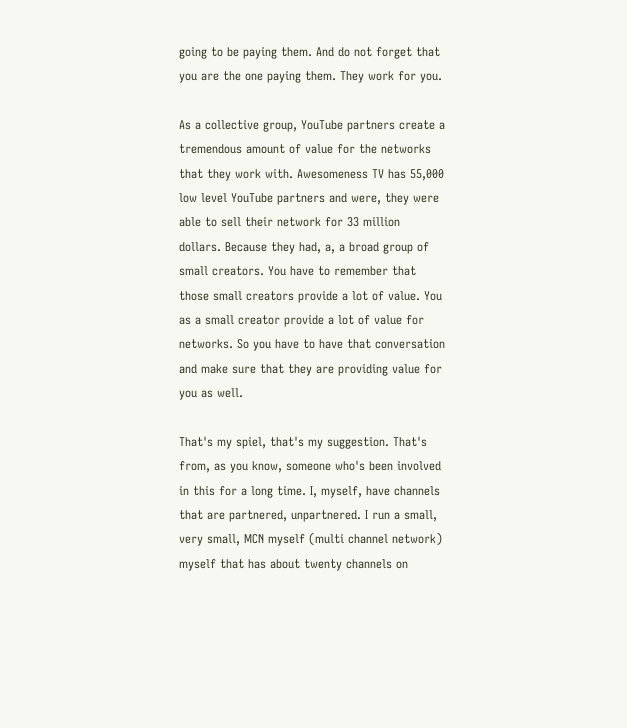going to be paying them. And do not forget that you are the one paying them. They work for you.

As a collective group, YouTube partners create a tremendous amount of value for the networks that they work with. Awesomeness TV has 55,000 low level YouTube partners and were, they were able to sell their network for 33 million dollars. Because they had, a, a broad group of small creators. You have to remember that those small creators provide a lot of value. You as a small creator provide a lot of value for networks. So you have to have that conversation and make sure that they are providing value for you as well.

That's my spiel, that's my suggestion. That's from, as you know, someone who's been involved in this for a long time. I, myself, have channels that are partnered, unpartnered. I run a small, very small, MCN myself (multi channel network) myself that has about twenty channels on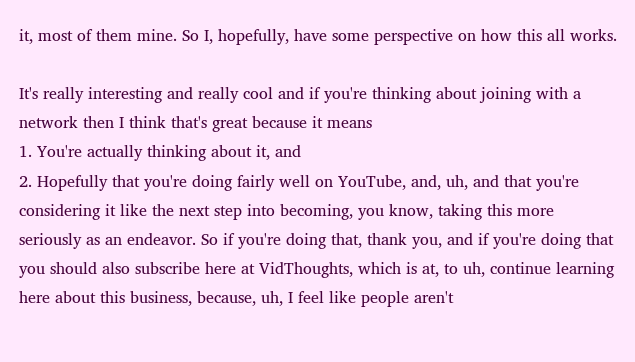it, most of them mine. So I, hopefully, have some perspective on how this all works.

It's really interesting and really cool and if you're thinking about joining with a network then I think that's great because it means
1. You're actually thinking about it, and
2. Hopefully that you're doing fairly well on YouTube, and, uh, and that you're considering it like the next step into becoming, you know, taking this more seriously as an endeavor. So if you're doing that, thank you, and if you're doing that you should also subscribe here at VidThoughts, which is at, to uh, continue learning here about this business, because, uh, I feel like people aren't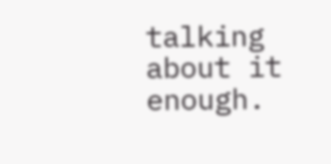talking about it enough.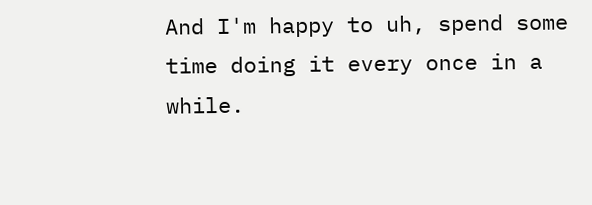And I'm happy to uh, spend some time doing it every once in a while.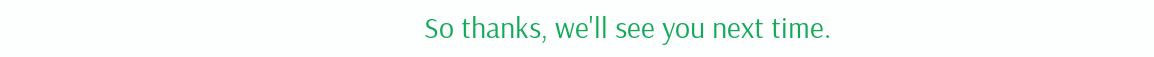So thanks, we'll see you next time.